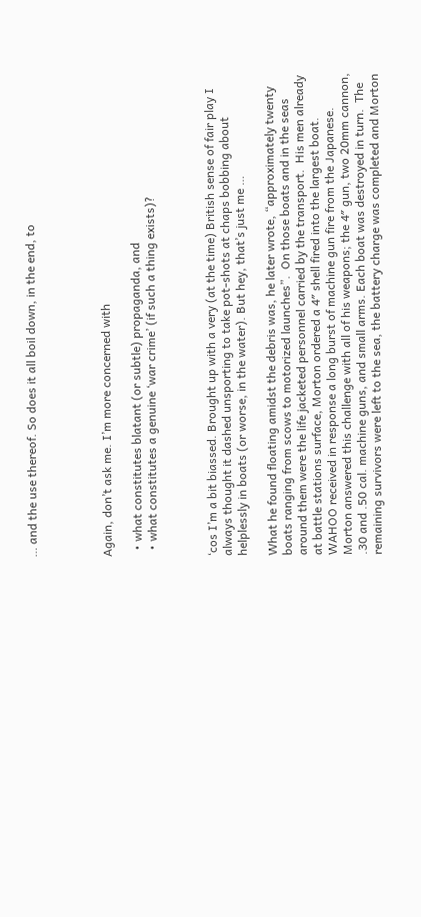… and the use thereof. So does it all boil down, in the end, to




Again, don’t ask me. I’m more concerned with

  • what constitutes blatant (or subtle) propaganda, and
  • what constitutes a genuine ‘war crime’ (if such a thing exists)?



‘cos I’m a bit biassed. Brought up with a very (at the time) British sense of fair play I always thought it dashed unsporting to take pot-shots at chaps bobbing about helplessly in boats (or worse, in the water). But hey, that’s just me …

What he found floating amidst the debris was, he later wrote, “approximately twenty boats ranging from scows to motorized launches”.  On those boats and in the seas around them were the life jacketed personnel carried by the transport.  His men already at battle stations surface, Morton ordered a 4″ shell fired into the largest boat.  WAHOO received in response a long burst of machine gun fire from the Japanese.  Morton answered this challenge with all of his weapons; the 4″ gun, two 20mm cannon, .30 and .50 cal. machine guns, and small arms. Each boat was destroyed in turn.  The remaining survivors were left to the sea, the battery charge was completed and Morton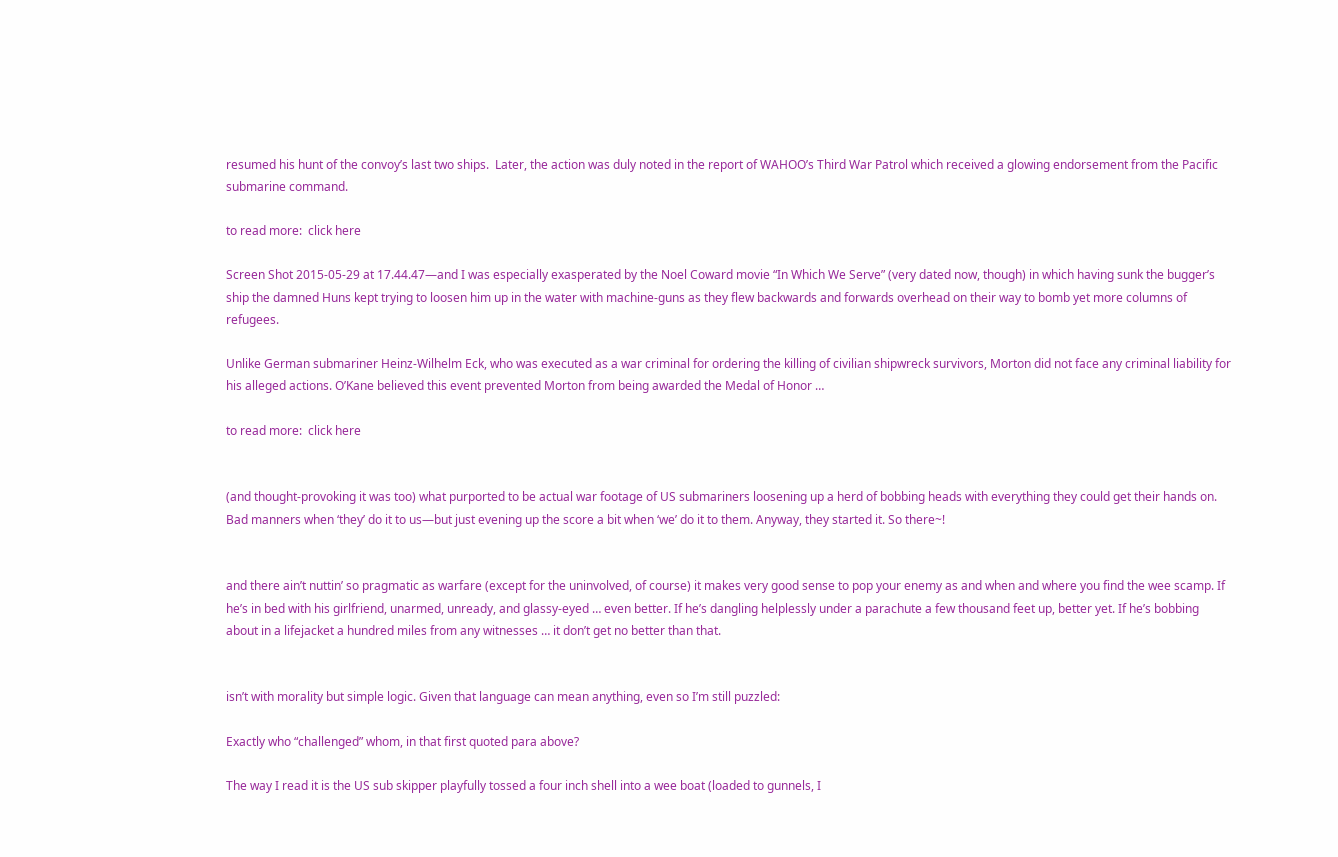resumed his hunt of the convoy’s last two ships.  Later, the action was duly noted in the report of WAHOO’s Third War Patrol which received a glowing endorsement from the Pacific submarine command.

to read more:  click here

Screen Shot 2015-05-29 at 17.44.47—and I was especially exasperated by the Noel Coward movie “In Which We Serve” (very dated now, though) in which having sunk the bugger’s ship the damned Huns kept trying to loosen him up in the water with machine-guns as they flew backwards and forwards overhead on their way to bomb yet more columns of refugees.

Unlike German submariner Heinz-Wilhelm Eck, who was executed as a war criminal for ordering the killing of civilian shipwreck survivors, Morton did not face any criminal liability for his alleged actions. O’Kane believed this event prevented Morton from being awarded the Medal of Honor …

to read more:  click here


(and thought-provoking it was too) what purported to be actual war footage of US submariners loosening up a herd of bobbing heads with everything they could get their hands on. Bad manners when ‘they’ do it to us—but just evening up the score a bit when ‘we’ do it to them. Anyway, they started it. So there~!


and there ain’t nuttin’ so pragmatic as warfare (except for the uninvolved, of course) it makes very good sense to pop your enemy as and when and where you find the wee scamp. If he’s in bed with his girlfriend, unarmed, unready, and glassy-eyed … even better. If he’s dangling helplessly under a parachute a few thousand feet up, better yet. If he’s bobbing about in a lifejacket a hundred miles from any witnesses … it don’t get no better than that.


isn’t with morality but simple logic. Given that language can mean anything, even so I’m still puzzled:

Exactly who “challenged” whom, in that first quoted para above?

The way I read it is the US sub skipper playfully tossed a four inch shell into a wee boat (loaded to gunnels, I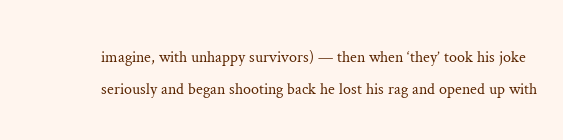imagine, with unhappy survivors) — then when ‘they’ took his joke seriously and began shooting back he lost his rag and opened up with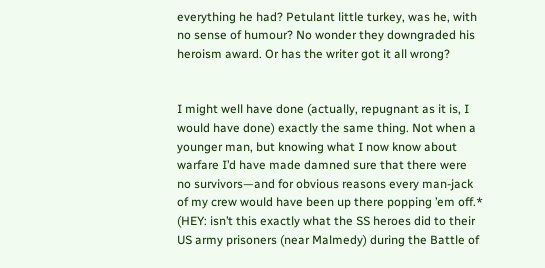everything he had? Petulant little turkey, was he, with no sense of humour? No wonder they downgraded his heroism award. Or has the writer got it all wrong?


I might well have done (actually, repugnant as it is, I would have done) exactly the same thing. Not when a younger man, but knowing what I now know about warfare I’d have made damned sure that there were no survivors—and for obvious reasons every man-jack of my crew would have been up there popping ’em off.* (HEY: isn’t this exactly what the SS heroes did to their US army prisoners (near Malmedy) during the Battle of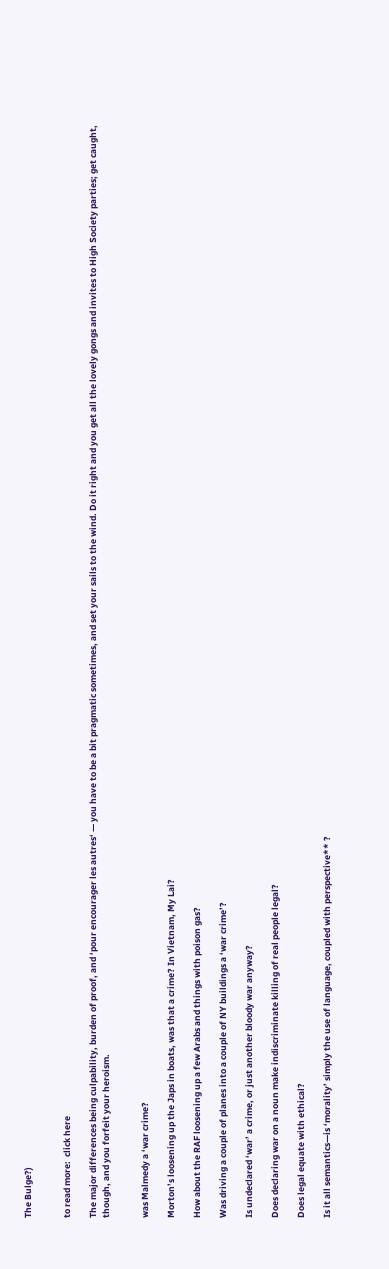The Bulge?)


to read more:  click here

The major differences being culpability, burden of proof, and ‘pour encourager les autres‘ — you have to be a bit pragmatic sometimes, and set your sails to the wind. Do it right and you get all the lovely gongs and invites to High Society parties; get caught, though, and you forfeit your heroism.


was Malmedy a ‘war crime?

Morton’s loosening up the Japs in boats, was that a crime? In Vietnam, My Lai?

How about the RAF loosening up a few Arabs and things with poison gas?

Was driving a couple of planes into a couple of NY buildings a ‘war crime’?

Is undeclared ‘war’ a crime, or just another bloody war anyway?

Does declaring war on a noun make indiscriminate killing of real people legal?

Does legal equate with ethical?

Is it all semantics—is ‘morality’ simply the use of language, coupled with perspective** ?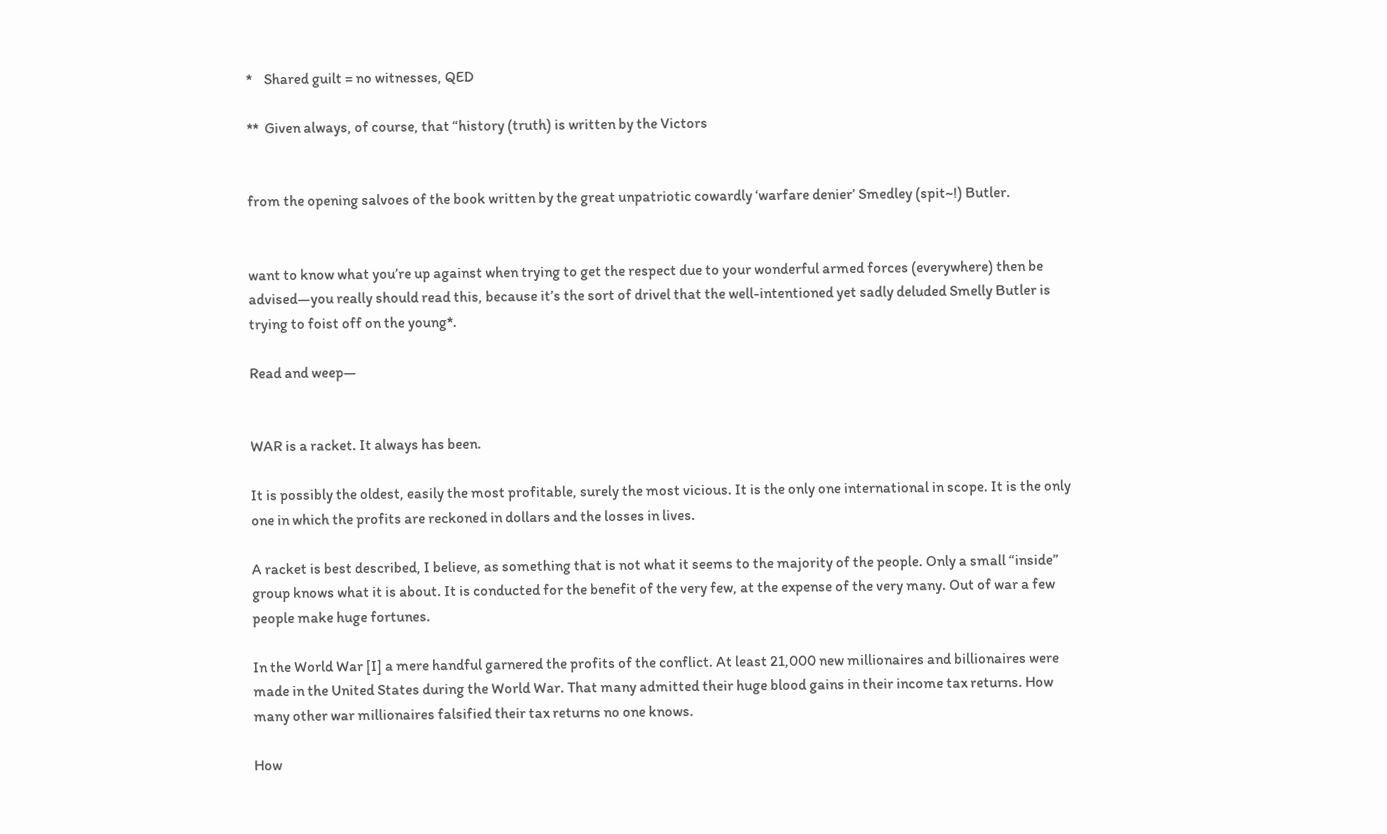*    Shared guilt = no witnesses, QED

**  Given always, of course, that “history (truth) is written by the Victors


from the opening salvoes of the book written by the great unpatriotic cowardly ‘warfare denier’ Smedley (spit~!) Butler.


want to know what you’re up against when trying to get the respect due to your wonderful armed forces (everywhere) then be advised—you really should read this, because it’s the sort of drivel that the well-intentioned yet sadly deluded Smelly Butler is trying to foist off on the young*.

Read and weep—


WAR is a racket. It always has been.

It is possibly the oldest, easily the most profitable, surely the most vicious. It is the only one international in scope. It is the only one in which the profits are reckoned in dollars and the losses in lives.

A racket is best described, I believe, as something that is not what it seems to the majority of the people. Only a small “inside” group knows what it is about. It is conducted for the benefit of the very few, at the expense of the very many. Out of war a few people make huge fortunes.

In the World War [I] a mere handful garnered the profits of the conflict. At least 21,000 new millionaires and billionaires were made in the United States during the World War. That many admitted their huge blood gains in their income tax returns. How many other war millionaires falsified their tax returns no one knows.

How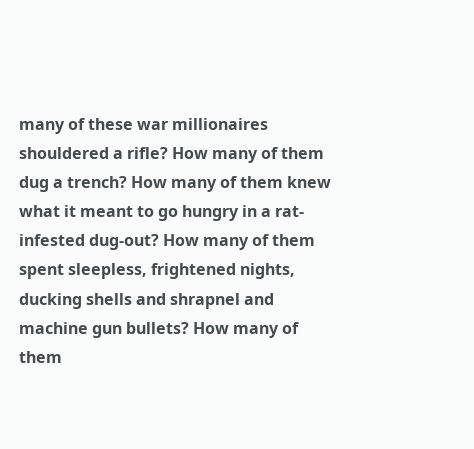many of these war millionaires shouldered a rifle? How many of them dug a trench? How many of them knew what it meant to go hungry in a rat-infested dug-out? How many of them spent sleepless, frightened nights, ducking shells and shrapnel and machine gun bullets? How many of them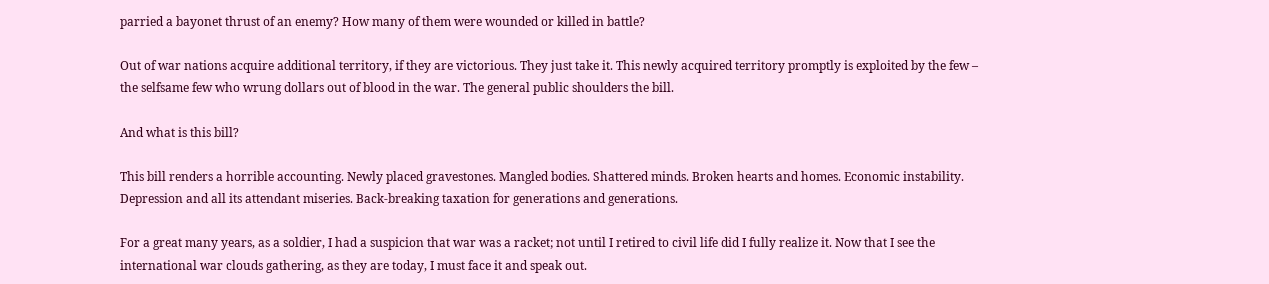parried a bayonet thrust of an enemy? How many of them were wounded or killed in battle?

Out of war nations acquire additional territory, if they are victorious. They just take it. This newly acquired territory promptly is exploited by the few – the selfsame few who wrung dollars out of blood in the war. The general public shoulders the bill.

And what is this bill?

This bill renders a horrible accounting. Newly placed gravestones. Mangled bodies. Shattered minds. Broken hearts and homes. Economic instability. Depression and all its attendant miseries. Back-breaking taxation for generations and generations.

For a great many years, as a soldier, I had a suspicion that war was a racket; not until I retired to civil life did I fully realize it. Now that I see the international war clouds gathering, as they are today, I must face it and speak out.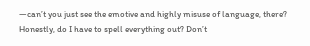—can’t you just see the emotive and highly misuse of language, there? Honestly, do I have to spell everything out? Don’t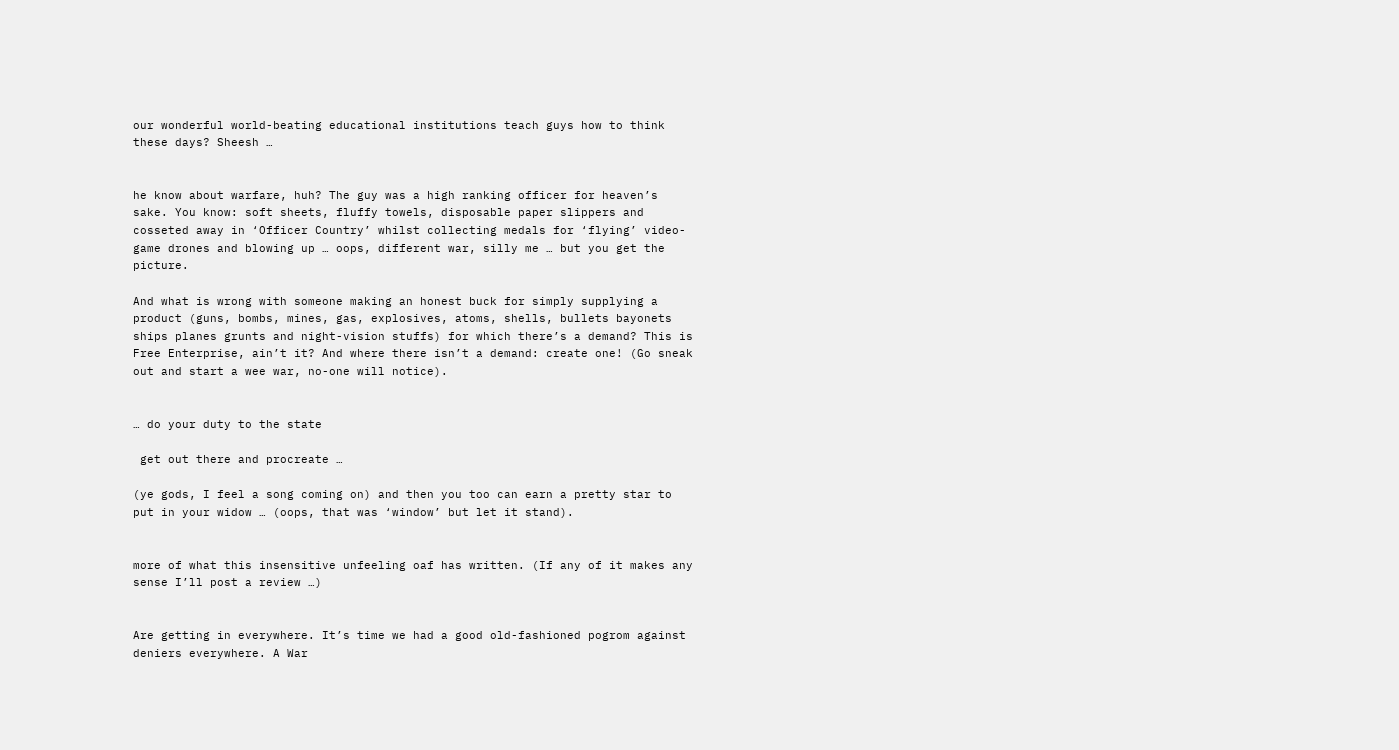our wonderful world-beating educational institutions teach guys how to think these days? Sheesh …


he know about warfare, huh? The guy was a high ranking officer for heaven’s sake. You know: soft sheets, fluffy towels, disposable paper slippers and cosseted away in ‘Officer Country’ whilst collecting medals for ‘flying’ video-game drones and blowing up … oops, different war, silly me … but you get the picture.

And what is wrong with someone making an honest buck for simply supplying a product (guns, bombs, mines, gas, explosives, atoms, shells, bullets bayonets ships planes grunts and night-vision stuffs) for which there’s a demand? This is Free Enterprise, ain’t it? And where there isn’t a demand: create one! (Go sneak out and start a wee war, no-one will notice).


… do your duty to the state

 get out there and procreate …

(ye gods, I feel a song coming on) and then you too can earn a pretty star to put in your widow … (oops, that was ‘window’ but let it stand).


more of what this insensitive unfeeling oaf has written. (If any of it makes any sense I’ll post a review …)


Are getting in everywhere. It’s time we had a good old-fashioned pogrom against deniers everywhere. A War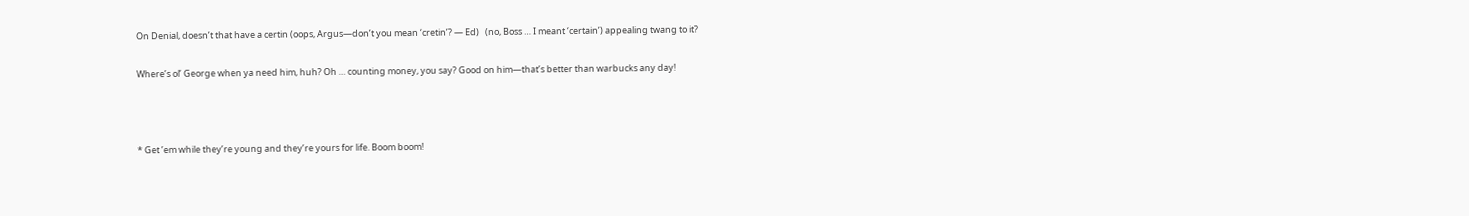On Denial, doesn’t that have a certin (oops, Argus—don’t you mean ‘cretin’? — Ed)   (no, Boss … I meant ‘certain’) appealing twang to it?

Where’s ol’ George when ya need him, huh? Oh … counting money, you say? Good on him—that’s better than warbucks any day!



* Get ’em while they’re young and they’re yours for life. Boom boom!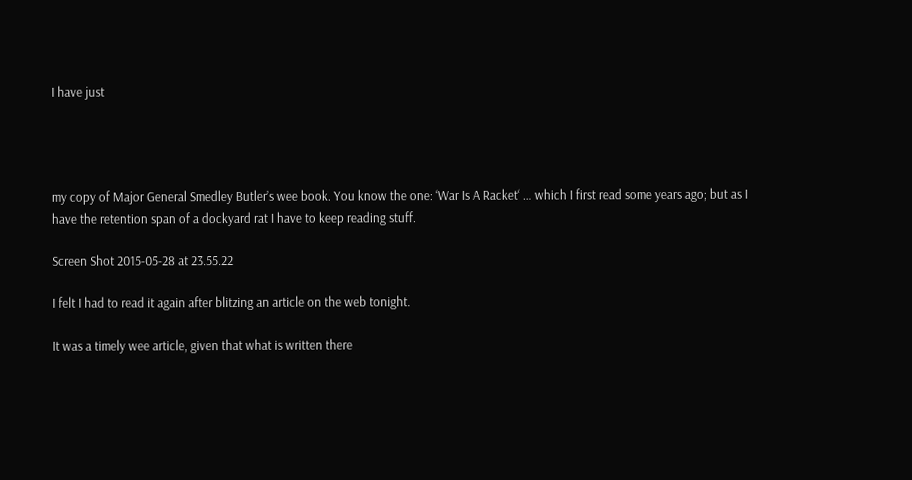I have just




my copy of Major General Smedley Butler’s wee book. You know the one: ‘War Is A Racket‘ … which I first read some years ago; but as I have the retention span of a dockyard rat I have to keep reading stuff.

Screen Shot 2015-05-28 at 23.55.22

I felt I had to read it again after blitzing an article on the web tonight.

It was a timely wee article, given that what is written there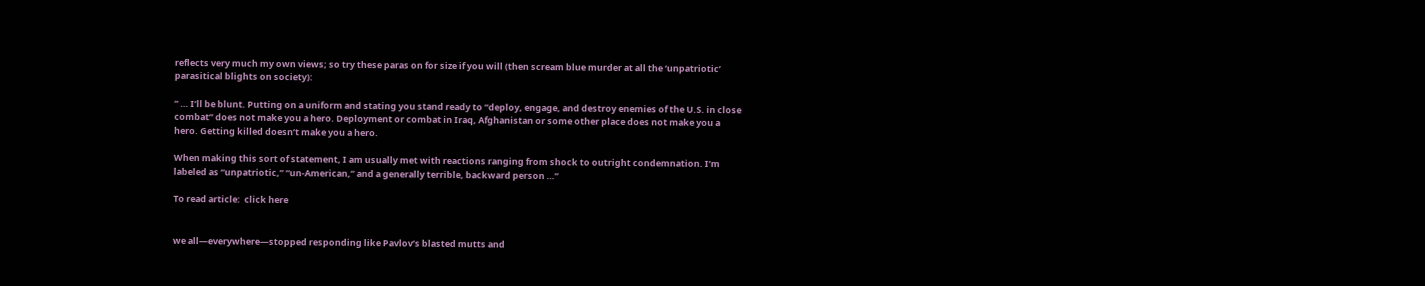reflects very much my own views; so try these paras on for size if you will (then scream blue murder at all the ‘unpatriotic’ parasitical blights on society):

” … I’ll be blunt. Putting on a uniform and stating you stand ready to “deploy, engage, and destroy enemies of the U.S. in close combat” does not make you a hero. Deployment or combat in Iraq, Afghanistan or some other place does not make you a hero. Getting killed doesn’t make you a hero.

When making this sort of statement, I am usually met with reactions ranging from shock to outright condemnation. I’m labeled as “unpatriotic,” “un-American,” and a generally terrible, backward person …”

To read article:  click here


we all—everywhere—stopped responding like Pavlov’s blasted mutts and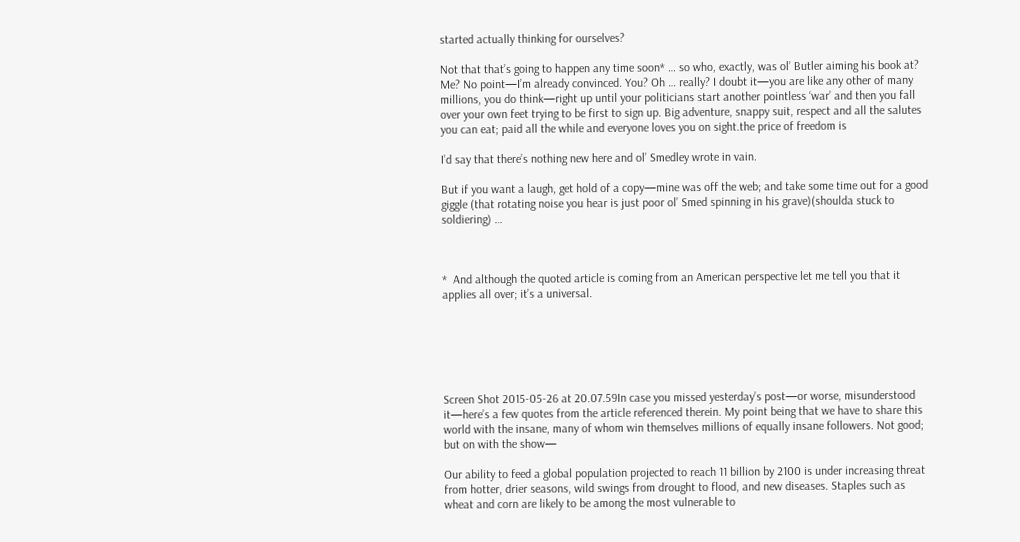started actually thinking for ourselves?

Not that that’s going to happen any time soon* … so who, exactly, was ol’ Butler aiming his book at? Me? No point—I’m already convinced. You? Oh … really? I doubt it—you are like any other of many millions, you do think—right up until your politicians start another pointless ‘war’ and then you fall over your own feet trying to be first to sign up. Big adventure, snappy suit, respect and all the salutes you can eat; paid all the while and everyone loves you on sight.the price of freedom is

I’d say that there’s nothing new here and ol’ Smedley wrote in vain.

But if you want a laugh, get hold of a copy—mine was off the web; and take some time out for a good giggle (that rotating noise you hear is just poor ol’ Smed spinning in his grave)(shoulda stuck to soldiering) …



*  And although the quoted article is coming from an American perspective let me tell you that it applies all over; it’s a universal.






Screen Shot 2015-05-26 at 20.07.59In case you missed yesterday’s post—or worse, misunderstood it—here’s a few quotes from the article referenced therein. My point being that we have to share this world with the insane, many of whom win themselves millions of equally insane followers. Not good; but on with the show—

Our ability to feed a global population projected to reach 11 billion by 2100 is under increasing threat from hotter, drier seasons, wild swings from drought to flood, and new diseases. Staples such as wheat and corn are likely to be among the most vulnerable to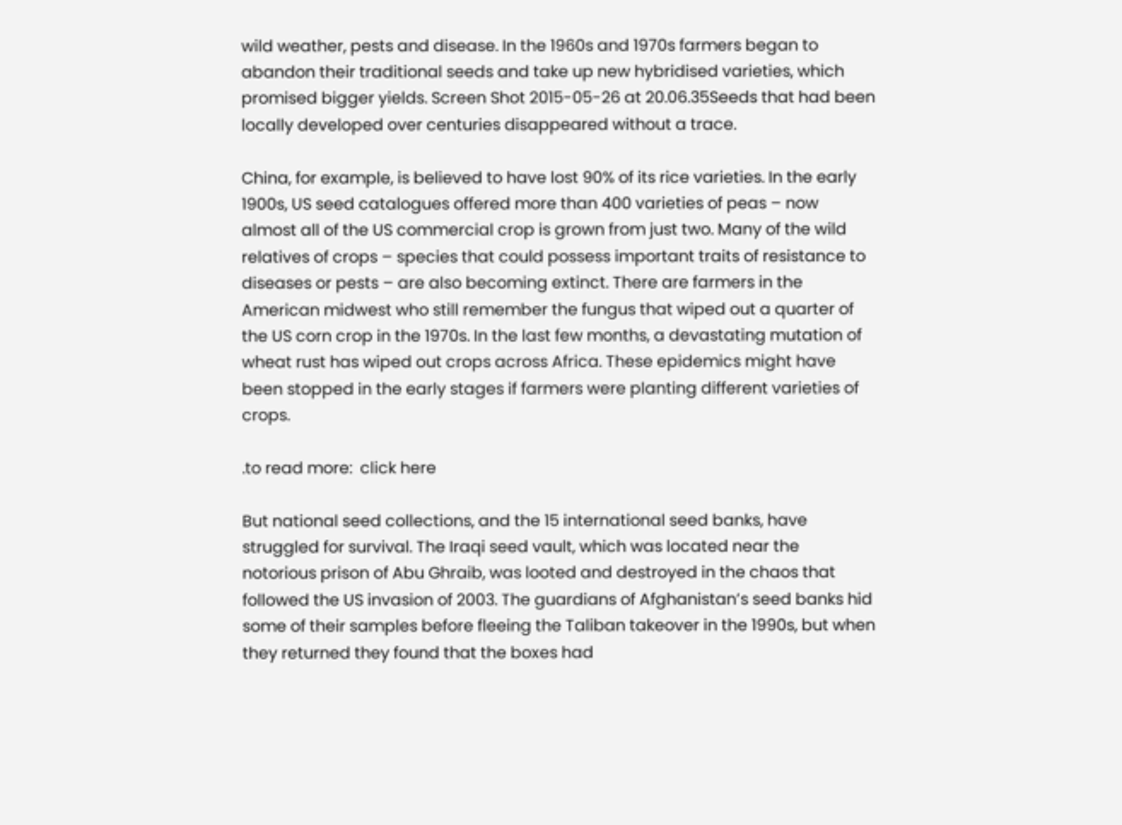wild weather, pests and disease. In the 1960s and 1970s farmers began to abandon their traditional seeds and take up new hybridised varieties, which promised bigger yields. Screen Shot 2015-05-26 at 20.06.35Seeds that had been locally developed over centuries disappeared without a trace.

China, for example, is believed to have lost 90% of its rice varieties. In the early 1900s, US seed catalogues offered more than 400 varieties of peas – now almost all of the US commercial crop is grown from just two. Many of the wild relatives of crops – species that could possess important traits of resistance to diseases or pests – are also becoming extinct. There are farmers in the American midwest who still remember the fungus that wiped out a quarter of the US corn crop in the 1970s. In the last few months, a devastating mutation of wheat rust has wiped out crops across Africa. These epidemics might have been stopped in the early stages if farmers were planting different varieties of crops.

.to read more:  click here

But national seed collections, and the 15 international seed banks, have struggled for survival. The Iraqi seed vault, which was located near the notorious prison of Abu Ghraib, was looted and destroyed in the chaos that followed the US invasion of 2003. The guardians of Afghanistan’s seed banks hid some of their samples before fleeing the Taliban takeover in the 1990s, but when they returned they found that the boxes had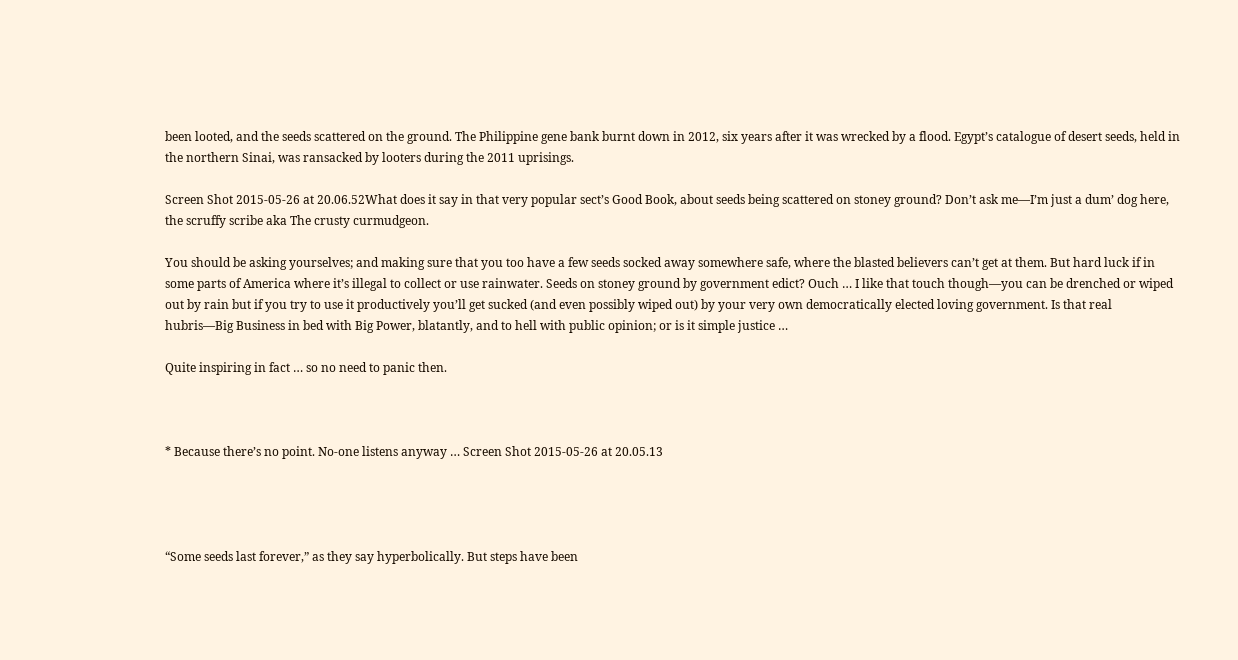been looted, and the seeds scattered on the ground. The Philippine gene bank burnt down in 2012, six years after it was wrecked by a flood. Egypt’s catalogue of desert seeds, held in the northern Sinai, was ransacked by looters during the 2011 uprisings.

Screen Shot 2015-05-26 at 20.06.52What does it say in that very popular sect’s Good Book, about seeds being scattered on stoney ground? Don’t ask me—I’m just a dum’ dog here, the scruffy scribe aka The crusty curmudgeon.

You should be asking yourselves; and making sure that you too have a few seeds socked away somewhere safe, where the blasted believers can’t get at them. But hard luck if in some parts of America where it’s illegal to collect or use rainwater. Seeds on stoney ground by government edict? Ouch … I like that touch though—you can be drenched or wiped out by rain but if you try to use it productively you’ll get sucked (and even possibly wiped out) by your very own democratically elected loving government. Is that real hubris—Big Business in bed with Big Power, blatantly, and to hell with public opinion; or is it simple justice …

Quite inspiring in fact … so no need to panic then.



* Because there’s no point. No-one listens anyway … Screen Shot 2015-05-26 at 20.05.13




“Some seeds last forever,” as they say hyperbolically. But steps have been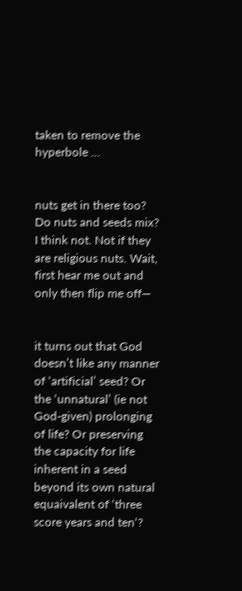taken to remove the hyperbole …


nuts get in there too? Do nuts and seeds mix? I think not. Not if they are religious nuts. Wait, first hear me out and only then flip me off—


it turns out that God doesn’t like any manner of ‘artificial’ seed? Or the ‘unnatural’ (ie not God-given) prolonging of life? Or preserving the capacity for life inherent in a seed beyond its own natural equaivalent of ‘three score years and ten‘?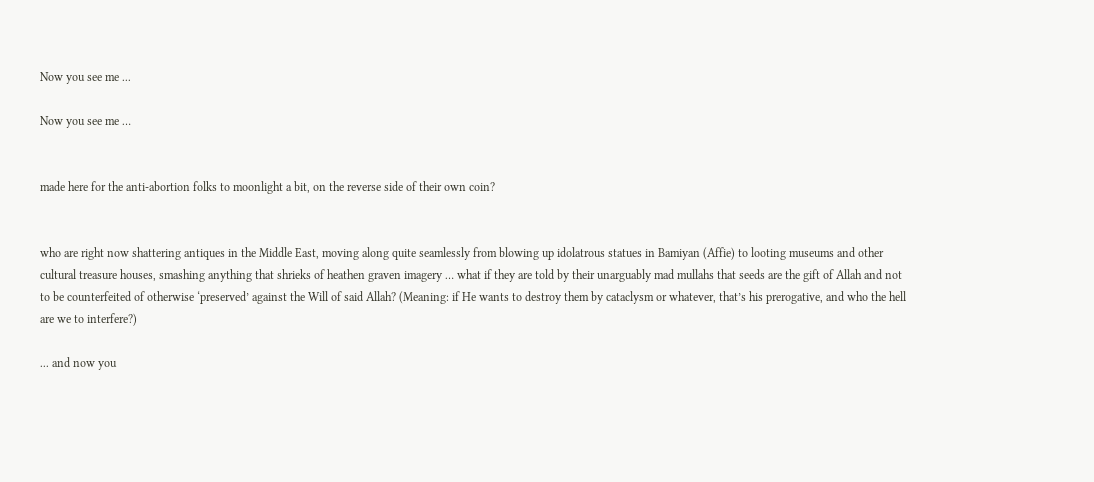Now you see me ...

Now you see me …


made here for the anti-abortion folks to moonlight a bit, on the reverse side of their own coin?


who are right now shattering antiques in the Middle East, moving along quite seamlessly from blowing up idolatrous statues in Bamiyan (Affie) to looting museums and other cultural treasure houses, smashing anything that shrieks of heathen graven imagery … what if they are told by their unarguably mad mullahs that seeds are the gift of Allah and not to be counterfeited of otherwise ‘preserved’ against the Will of said Allah? (Meaning: if He wants to destroy them by cataclysm or whatever, that’s his prerogative, and who the hell are we to interfere?)

... and now you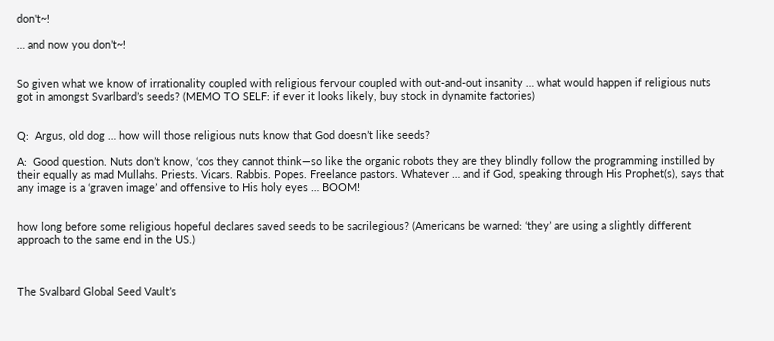don't~!

… and now you don’t~!


So given what we know of irrationality coupled with religious fervour coupled with out-and-out insanity … what would happen if religious nuts got in amongst Svarlbard’s seeds? (MEMO TO SELF: if ever it looks likely, buy stock in dynamite factories)


Q:  Argus, old dog … how will those religious nuts know that God doesn’t like seeds?

A:  Good question. Nuts don’t know, ‘cos they cannot think—so like the organic robots they are they blindly follow the programming instilled by their equally as mad Mullahs. Priests. Vicars. Rabbis. Popes. Freelance pastors. Whatever … and if God, speaking through His Prophet(s), says that any image is a ‘graven image’ and offensive to His holy eyes … BOOM!


how long before some religious hopeful declares saved seeds to be sacrilegious? (Americans be warned: ‘they’ are using a slightly different approach to the same end in the US.)



The Svalbard Global Seed Vault’s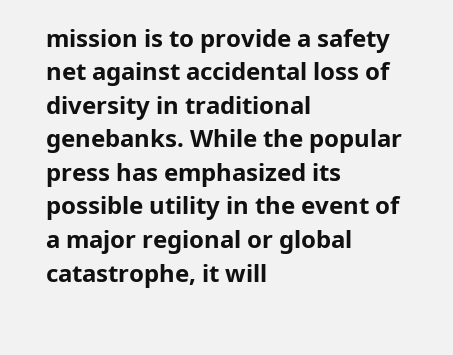mission is to provide a safety net against accidental loss of diversity in traditional genebanks. While the popular press has emphasized its possible utility in the event of a major regional or global catastrophe, it will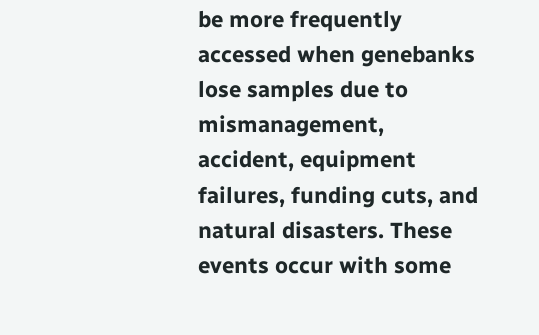be more frequently accessed when genebanks lose samples due to mismanagement, accident, equipment failures, funding cuts, and natural disasters. These events occur with some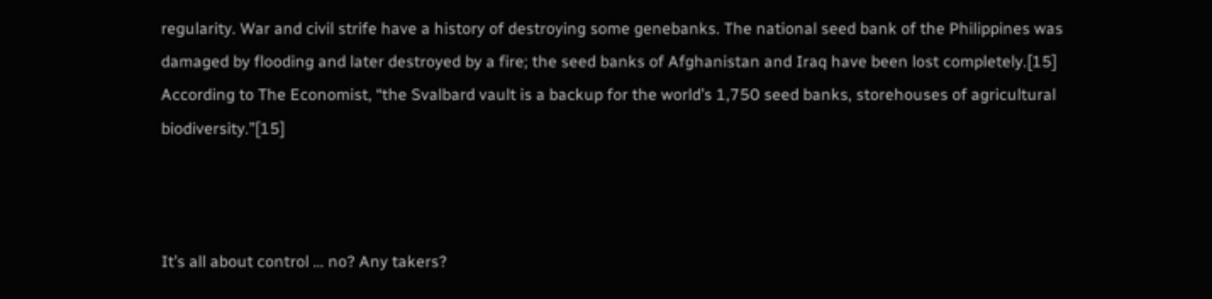regularity. War and civil strife have a history of destroying some genebanks. The national seed bank of the Philippines was damaged by flooding and later destroyed by a fire; the seed banks of Afghanistan and Iraq have been lost completely.[15] According to The Economist, “the Svalbard vault is a backup for the world’s 1,750 seed banks, storehouses of agricultural biodiversity.”[15]



It’s all about control … no? Any takers?